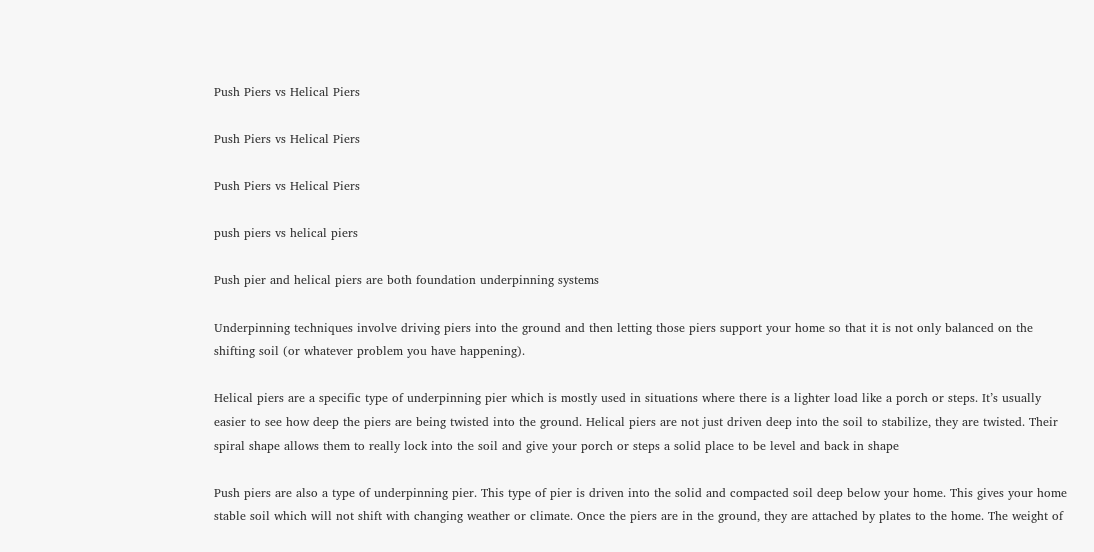Push Piers vs Helical Piers

Push Piers vs Helical Piers

Push Piers vs Helical Piers

push piers vs helical piers

Push pier and helical piers are both foundation underpinning systems

Underpinning techniques involve driving piers into the ground and then letting those piers support your home so that it is not only balanced on the shifting soil (or whatever problem you have happening).

Helical piers are a specific type of underpinning pier which is mostly used in situations where there is a lighter load like a porch or steps. It’s usually easier to see how deep the piers are being twisted into the ground. Helical piers are not just driven deep into the soil to stabilize, they are twisted. Their spiral shape allows them to really lock into the soil and give your porch or steps a solid place to be level and back in shape

Push piers are also a type of underpinning pier. This type of pier is driven into the solid and compacted soil deep below your home. This gives your home stable soil which will not shift with changing weather or climate. Once the piers are in the ground, they are attached by plates to the home. The weight of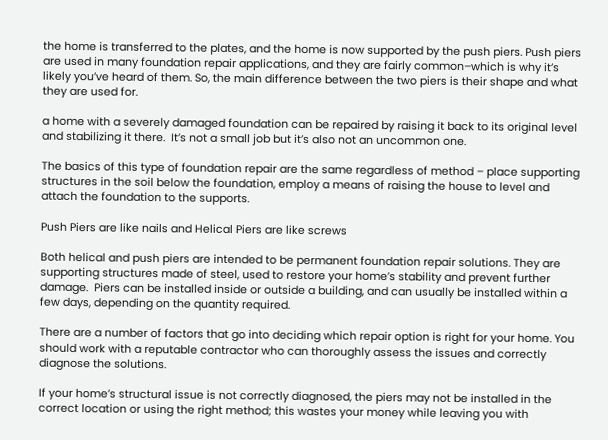the home is transferred to the plates, and the home is now supported by the push piers. Push piers are used in many foundation repair applications, and they are fairly common–which is why it’s likely you’ve heard of them. So, the main difference between the two piers is their shape and what they are used for.

a home with a severely damaged foundation can be repaired by raising it back to its original level and stabilizing it there.  It’s not a small job but it’s also not an uncommon one.

The basics of this type of foundation repair are the same regardless of method – place supporting structures in the soil below the foundation, employ a means of raising the house to level and attach the foundation to the supports.

Push Piers are like nails and Helical Piers are like screws

Both helical and push piers are intended to be permanent foundation repair solutions. They are supporting structures made of steel, used to restore your home’s stability and prevent further damage.  Piers can be installed inside or outside a building, and can usually be installed within a few days, depending on the quantity required.

There are a number of factors that go into deciding which repair option is right for your home. You should work with a reputable contractor who can thoroughly assess the issues and correctly diagnose the solutions.

If your home’s structural issue is not correctly diagnosed, the piers may not be installed in the correct location or using the right method; this wastes your money while leaving you with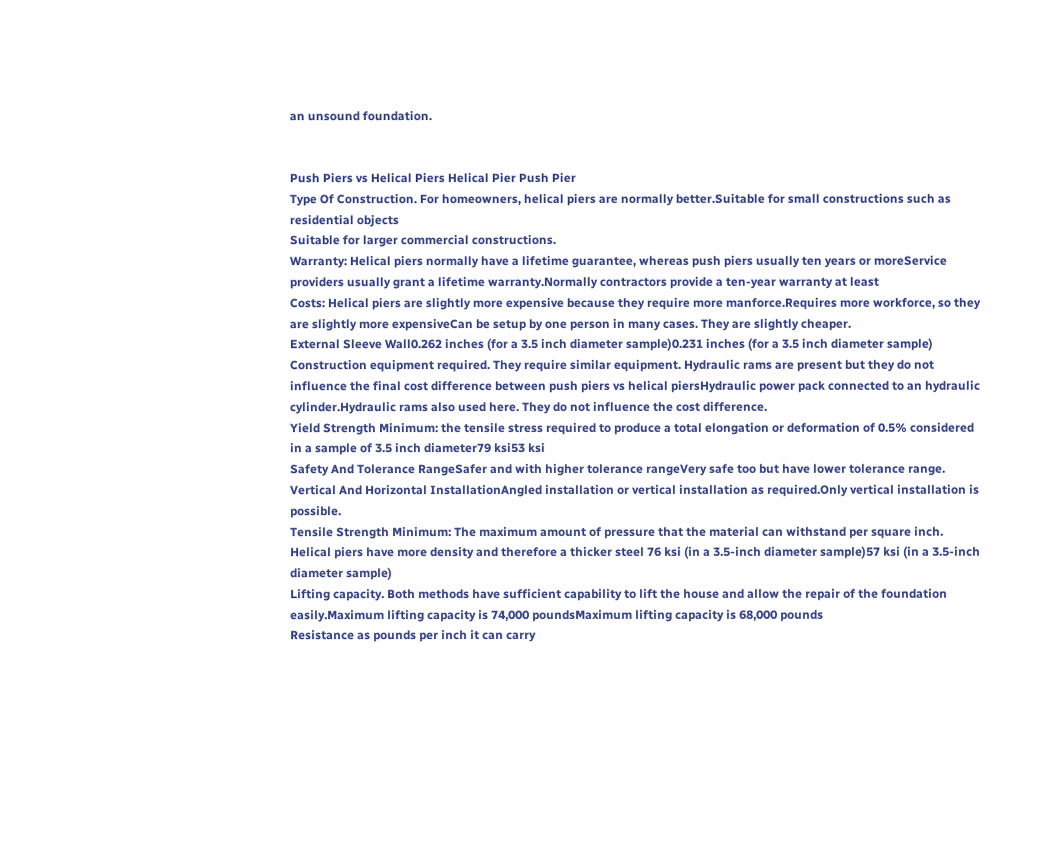an unsound foundation.


Push Piers vs Helical Piers Helical Pier Push Pier
Type Of Construction. For homeowners, helical piers are normally better.Suitable for small constructions such as residential objects
Suitable for larger commercial constructions.
Warranty: Helical piers normally have a lifetime guarantee, whereas push piers usually ten years or moreService providers usually grant a lifetime warranty.Normally contractors provide a ten-year warranty at least
Costs: Helical piers are slightly more expensive because they require more manforce.Requires more workforce, so they are slightly more expensiveCan be setup by one person in many cases. They are slightly cheaper.
External Sleeve Wall0.262 inches (for a 3.5 inch diameter sample)0.231 inches (for a 3.5 inch diameter sample)
Construction equipment required. They require similar equipment. Hydraulic rams are present but they do not influence the final cost difference between push piers vs helical piersHydraulic power pack connected to an hydraulic cylinder.Hydraulic rams also used here. They do not influence the cost difference.
Yield Strength Minimum: the tensile stress required to produce a total elongation or deformation of 0.5% considered in a sample of 3.5 inch diameter79 ksi53 ksi
Safety And Tolerance RangeSafer and with higher tolerance rangeVery safe too but have lower tolerance range.
Vertical And Horizontal InstallationAngled installation or vertical installation as required.Only vertical installation is possible.
Tensile Strength Minimum: The maximum amount of pressure that the material can withstand per square inch. Helical piers have more density and therefore a thicker steel 76 ksi (in a 3.5-inch diameter sample)57 ksi (in a 3.5-inch diameter sample)
Lifting capacity. Both methods have sufficient capability to lift the house and allow the repair of the foundation easily.Maximum lifting capacity is 74,000 poundsMaximum lifting capacity is 68,000 pounds
Resistance as pounds per inch it can carry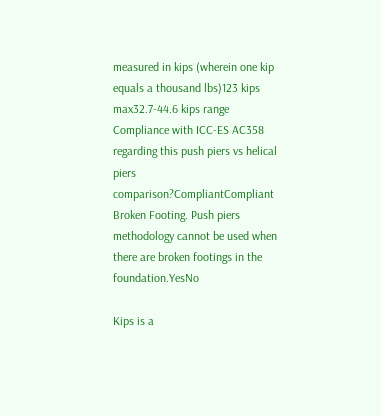measured in kips (wherein one kip equals a thousand lbs)123 kips max32.7-44.6 kips range
Compliance with ICC-ES AC358 regarding this push piers vs helical piers comparison?CompliantCompliant
Broken Footing. Push piers methodology cannot be used when there are broken footings in the foundation.YesNo

Kips is a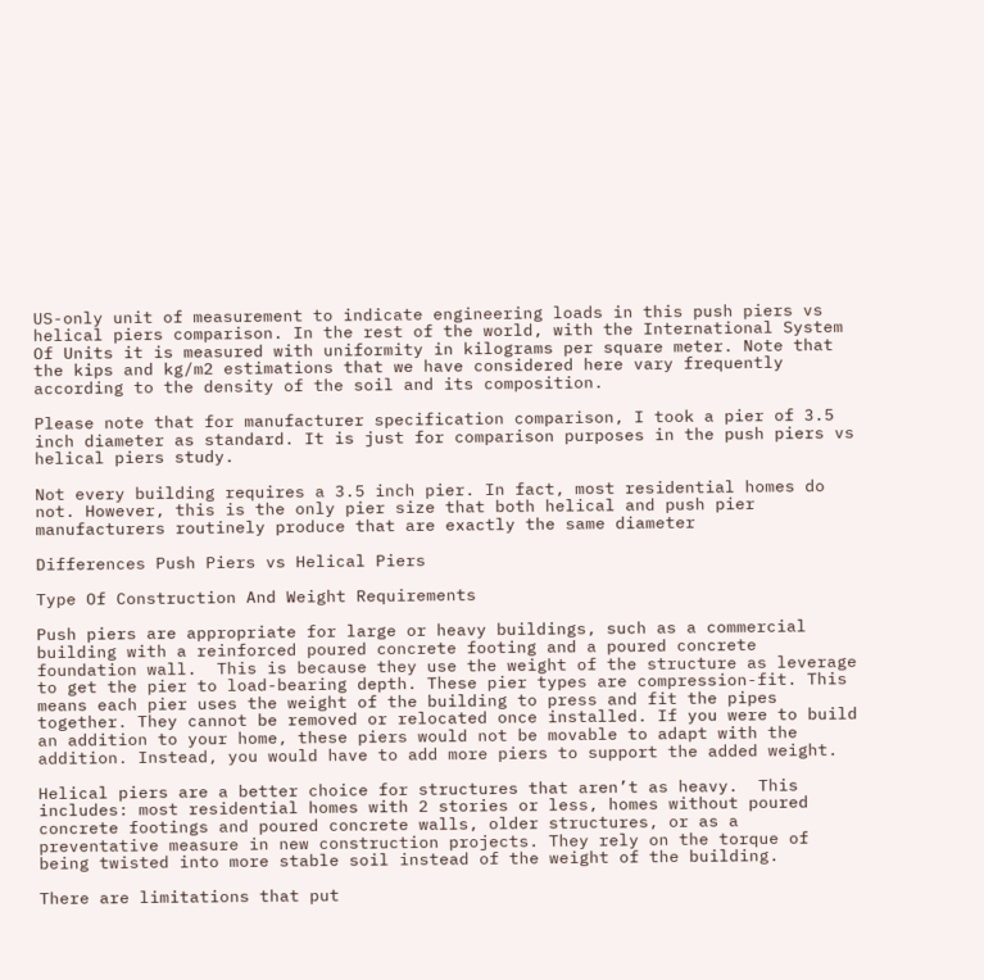US-only unit of measurement to indicate engineering loads in this push piers vs helical piers comparison. In the rest of the world, with the International System Of Units it is measured with uniformity in kilograms per square meter. Note that the kips and kg/m2 estimations that we have considered here vary frequently according to the density of the soil and its composition.

Please note that for manufacturer specification comparison, I took a pier of 3.5 inch diameter as standard. It is just for comparison purposes in the push piers vs helical piers study.

Not every building requires a 3.5 inch pier. In fact, most residential homes do not. However, this is the only pier size that both helical and push pier manufacturers routinely produce that are exactly the same diameter

Differences Push Piers vs Helical Piers

Type Of Construction And Weight Requirements

Push piers are appropriate for large or heavy buildings, such as a commercial building with a reinforced poured concrete footing and a poured concrete foundation wall.  This is because they use the weight of the structure as leverage to get the pier to load-bearing depth. These pier types are compression-fit. This means each pier uses the weight of the building to press and fit the pipes together. They cannot be removed or relocated once installed. If you were to build an addition to your home, these piers would not be movable to adapt with the addition. Instead, you would have to add more piers to support the added weight.

Helical piers are a better choice for structures that aren’t as heavy.  This includes: most residential homes with 2 stories or less, homes without poured concrete footings and poured concrete walls, older structures, or as a preventative measure in new construction projects. They rely on the torque of being twisted into more stable soil instead of the weight of the building.

There are limitations that put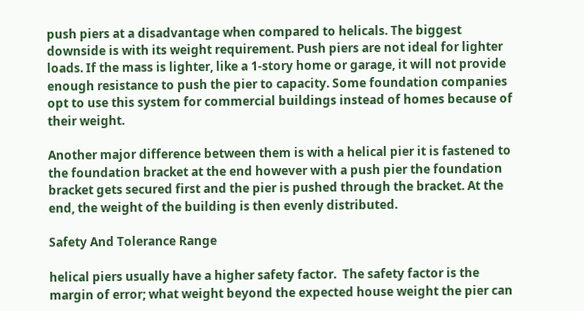push piers at a disadvantage when compared to helicals. The biggest downside is with its weight requirement. Push piers are not ideal for lighter loads. If the mass is lighter, like a 1-story home or garage, it will not provide enough resistance to push the pier to capacity. Some foundation companies opt to use this system for commercial buildings instead of homes because of their weight.

Another major difference between them is with a helical pier it is fastened to the foundation bracket at the end however with a push pier the foundation bracket gets secured first and the pier is pushed through the bracket. At the end, the weight of the building is then evenly distributed.

Safety And Tolerance Range

helical piers usually have a higher safety factor.  The safety factor is the margin of error; what weight beyond the expected house weight the pier can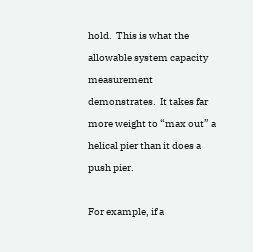hold.  This is what the allowable system capacity measurement demonstrates.  It takes far more weight to “max out” a helical pier than it does a push pier.

For example, if a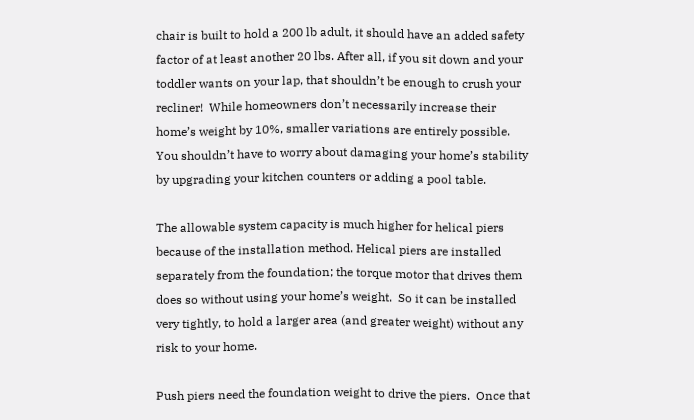chair is built to hold a 200 lb adult, it should have an added safety factor of at least another 20 lbs. After all, if you sit down and your toddler wants on your lap, that shouldn’t be enough to crush your recliner!  While homeowners don’t necessarily increase their home’s weight by 10%, smaller variations are entirely possible.  You shouldn’t have to worry about damaging your home’s stability by upgrading your kitchen counters or adding a pool table.

The allowable system capacity is much higher for helical piers because of the installation method. Helical piers are installed separately from the foundation; the torque motor that drives them does so without using your home’s weight.  So it can be installed very tightly, to hold a larger area (and greater weight) without any risk to your home.

Push piers need the foundation weight to drive the piers.  Once that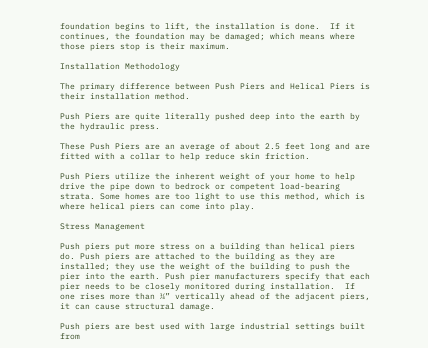foundation begins to lift, the installation is done.  If it continues, the foundation may be damaged; which means where those piers stop is their maximum.

Installation Methodology

The primary difference between Push Piers and Helical Piers is their installation method.

Push Piers are quite literally pushed deep into the earth by the hydraulic press.

These Push Piers are an average of about 2.5 feet long and are fitted with a collar to help reduce skin friction.

Push Piers utilize the inherent weight of your home to help drive the pipe down to bedrock or competent load-bearing strata. Some homes are too light to use this method, which is where helical piers can come into play.

Stress Management

Push piers put more stress on a building than helical piers do. Push piers are attached to the building as they are installed; they use the weight of the building to push the pier into the earth. Push pier manufacturers specify that each pier needs to be closely monitored during installation.  If one rises more than ¼” vertically ahead of the adjacent piers, it can cause structural damage.

Push piers are best used with large industrial settings built from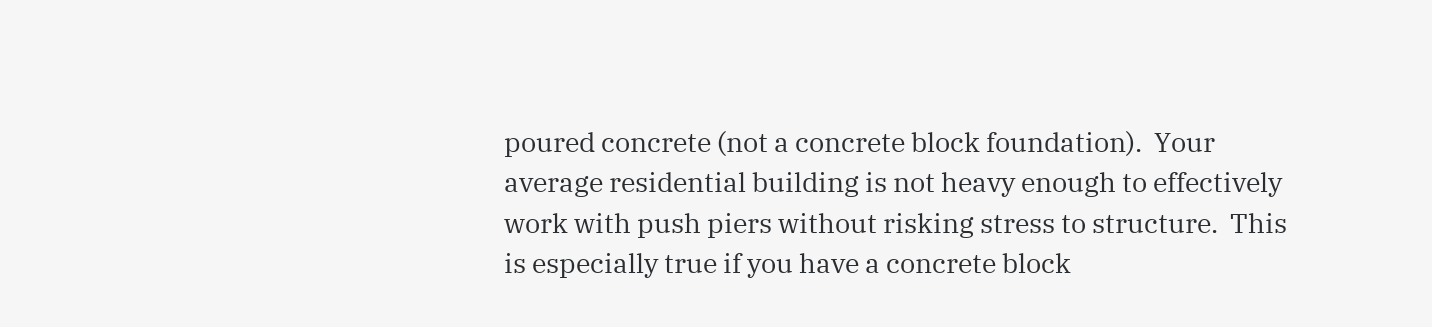poured concrete (not a concrete block foundation).  Your average residential building is not heavy enough to effectively work with push piers without risking stress to structure.  This is especially true if you have a concrete block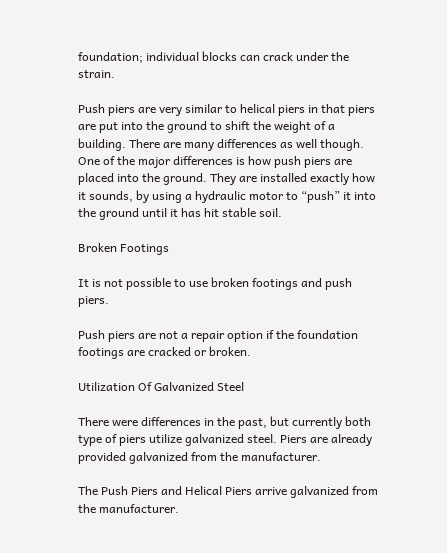foundation; individual blocks can crack under the strain.

Push piers are very similar to helical piers in that piers are put into the ground to shift the weight of a building. There are many differences as well though. One of the major differences is how push piers are placed into the ground. They are installed exactly how it sounds, by using a hydraulic motor to “push” it into the ground until it has hit stable soil.

Broken Footings

It is not possible to use broken footings and push piers.

Push piers are not a repair option if the foundation footings are cracked or broken.

Utilization Of Galvanized Steel

There were differences in the past, but currently both type of piers utilize galvanized steel. Piers are already provided galvanized from the manufacturer.

The Push Piers and Helical Piers arrive galvanized from the manufacturer.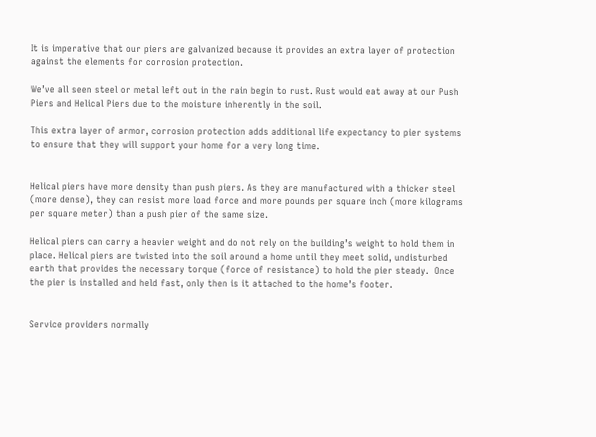It is imperative that our piers are galvanized because it provides an extra layer of protection against the elements for corrosion protection.

We’ve all seen steel or metal left out in the rain begin to rust. Rust would eat away at our Push Piers and Helical Piers due to the moisture inherently in the soil.

This extra layer of armor, corrosion protection adds additional life expectancy to pier systems to ensure that they will support your home for a very long time.


Helical piers have more density than push piers. As they are manufactured with a thicker steel (more dense), they can resist more load force and more pounds per square inch (more kilograms per square meter) than a push pier of the same size.

Helical piers can carry a heavier weight and do not rely on the building’s weight to hold them in place. Helical piers are twisted into the soil around a home until they meet solid, undisturbed earth that provides the necessary torque (force of resistance) to hold the pier steady.  Once the pier is installed and held fast, only then is it attached to the home’s footer.


Service providers normally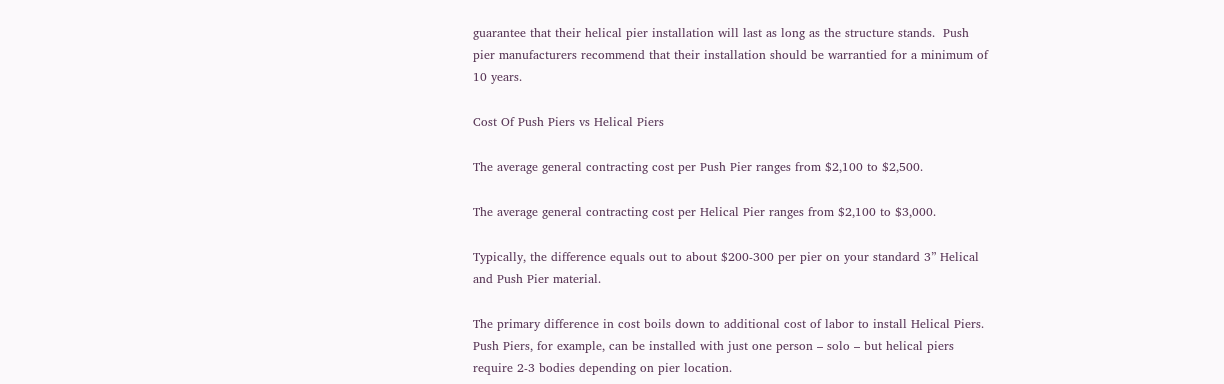guarantee that their helical pier installation will last as long as the structure stands.  Push pier manufacturers recommend that their installation should be warrantied for a minimum of 10 years.

Cost Of Push Piers vs Helical Piers

The average general contracting cost per Push Pier ranges from $2,100 to $2,500.

The average general contracting cost per Helical Pier ranges from $2,100 to $3,000.

Typically, the difference equals out to about $200-300 per pier on your standard 3” Helical and Push Pier material.

The primary difference in cost boils down to additional cost of labor to install Helical Piers. Push Piers, for example, can be installed with just one person – solo – but helical piers require 2-3 bodies depending on pier location.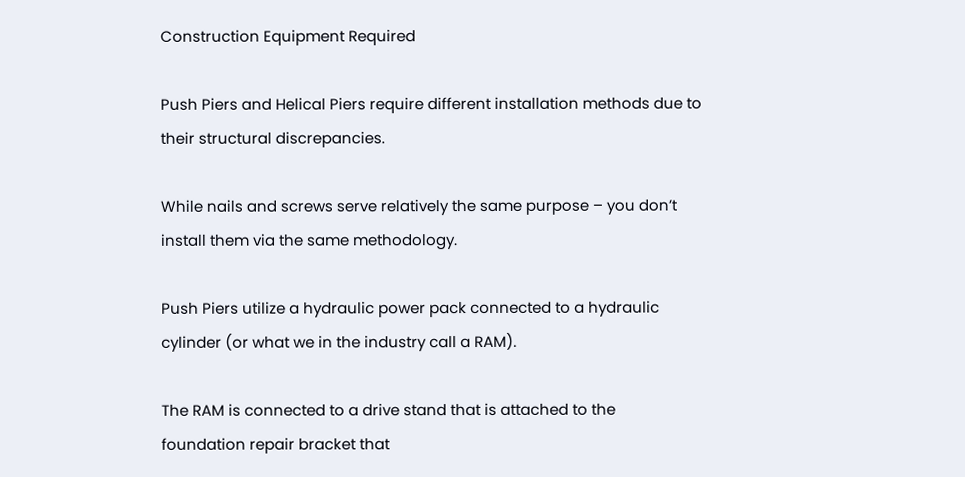Construction Equipment Required

Push Piers and Helical Piers require different installation methods due to their structural discrepancies.

While nails and screws serve relatively the same purpose – you don’t install them via the same methodology.

Push Piers utilize a hydraulic power pack connected to a hydraulic cylinder (or what we in the industry call a RAM).

The RAM is connected to a drive stand that is attached to the foundation repair bracket that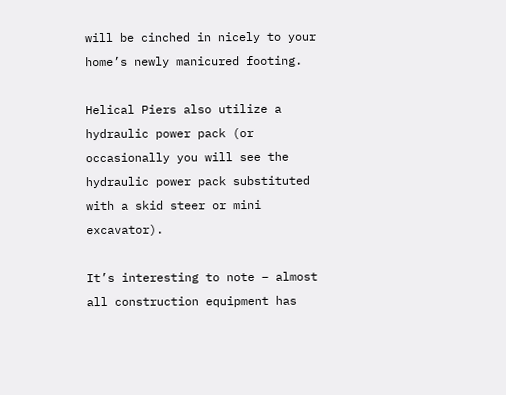will be cinched in nicely to your home’s newly manicured footing.

Helical Piers also utilize a hydraulic power pack (or occasionally you will see the hydraulic power pack substituted with a skid steer or mini excavator).

It’s interesting to note – almost all construction equipment has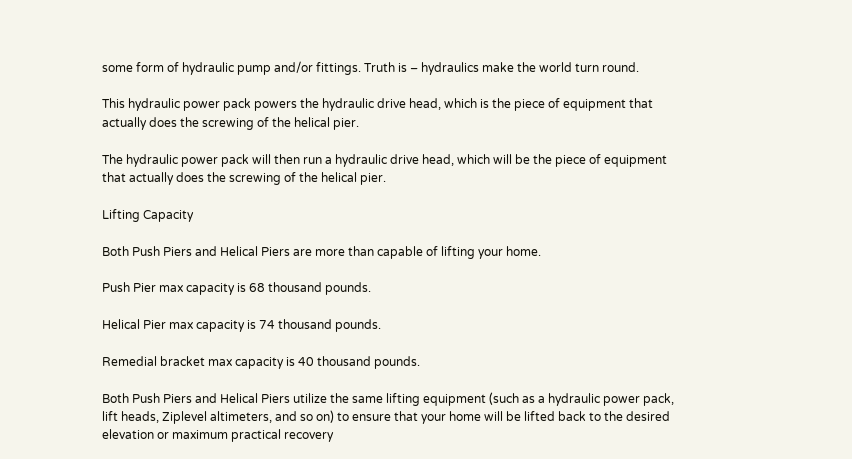some form of hydraulic pump and/or fittings. Truth is – hydraulics make the world turn round.

This hydraulic power pack powers the hydraulic drive head, which is the piece of equipment that actually does the screwing of the helical pier.

The hydraulic power pack will then run a hydraulic drive head, which will be the piece of equipment that actually does the screwing of the helical pier.

Lifting Capacity

Both Push Piers and Helical Piers are more than capable of lifting your home.

Push Pier max capacity is 68 thousand pounds.

Helical Pier max capacity is 74 thousand pounds.

Remedial bracket max capacity is 40 thousand pounds.

Both Push Piers and Helical Piers utilize the same lifting equipment (such as a hydraulic power pack, lift heads, Ziplevel altimeters, and so on) to ensure that your home will be lifted back to the desired elevation or maximum practical recovery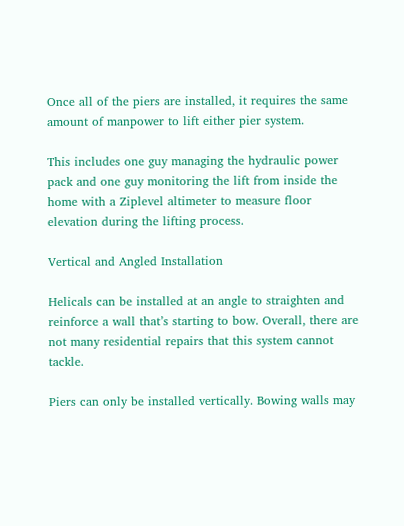Once all of the piers are installed, it requires the same amount of manpower to lift either pier system.

This includes one guy managing the hydraulic power pack and one guy monitoring the lift from inside the home with a Ziplevel altimeter to measure floor elevation during the lifting process.

Vertical and Angled Installation

Helicals can be installed at an angle to straighten and reinforce a wall that’s starting to bow. Overall, there are not many residential repairs that this system cannot tackle.

Piers can only be installed vertically. Bowing walls may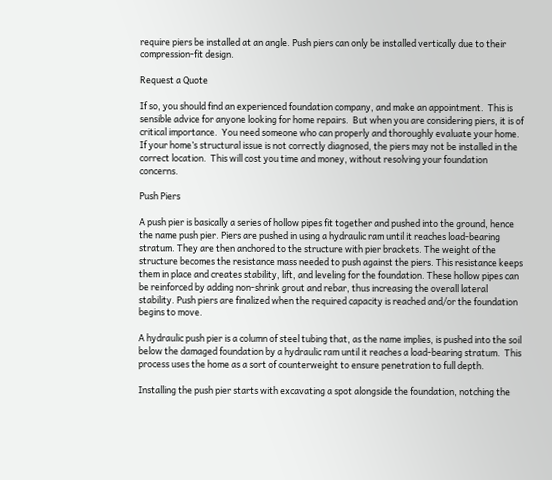require piers be installed at an angle. Push piers can only be installed vertically due to their compression-fit design.

Request a Quote

If so, you should find an experienced foundation company, and make an appointment.  This is sensible advice for anyone looking for home repairs.  But when you are considering piers, it is of critical importance.  You need someone who can properly and thoroughly evaluate your home. If your home’s structural issue is not correctly diagnosed, the piers may not be installed in the correct location.  This will cost you time and money, without resolving your foundation concerns.

Push Piers

A push pier is basically a series of hollow pipes fit together and pushed into the ground, hence the name push pier. Piers are pushed in using a hydraulic ram until it reaches load-bearing stratum. They are then anchored to the structure with pier brackets. The weight of the structure becomes the resistance mass needed to push against the piers. This resistance keeps them in place and creates stability, lift, and leveling for the foundation. These hollow pipes can be reinforced by adding non-shrink grout and rebar, thus increasing the overall lateral stability. Push piers are finalized when the required capacity is reached and/or the foundation begins to move.

A hydraulic push pier is a column of steel tubing that, as the name implies, is pushed into the soil below the damaged foundation by a hydraulic ram until it reaches a load-bearing stratum.  This process uses the home as a sort of counterweight to ensure penetration to full depth.

Installing the push pier starts with excavating a spot alongside the foundation, notching the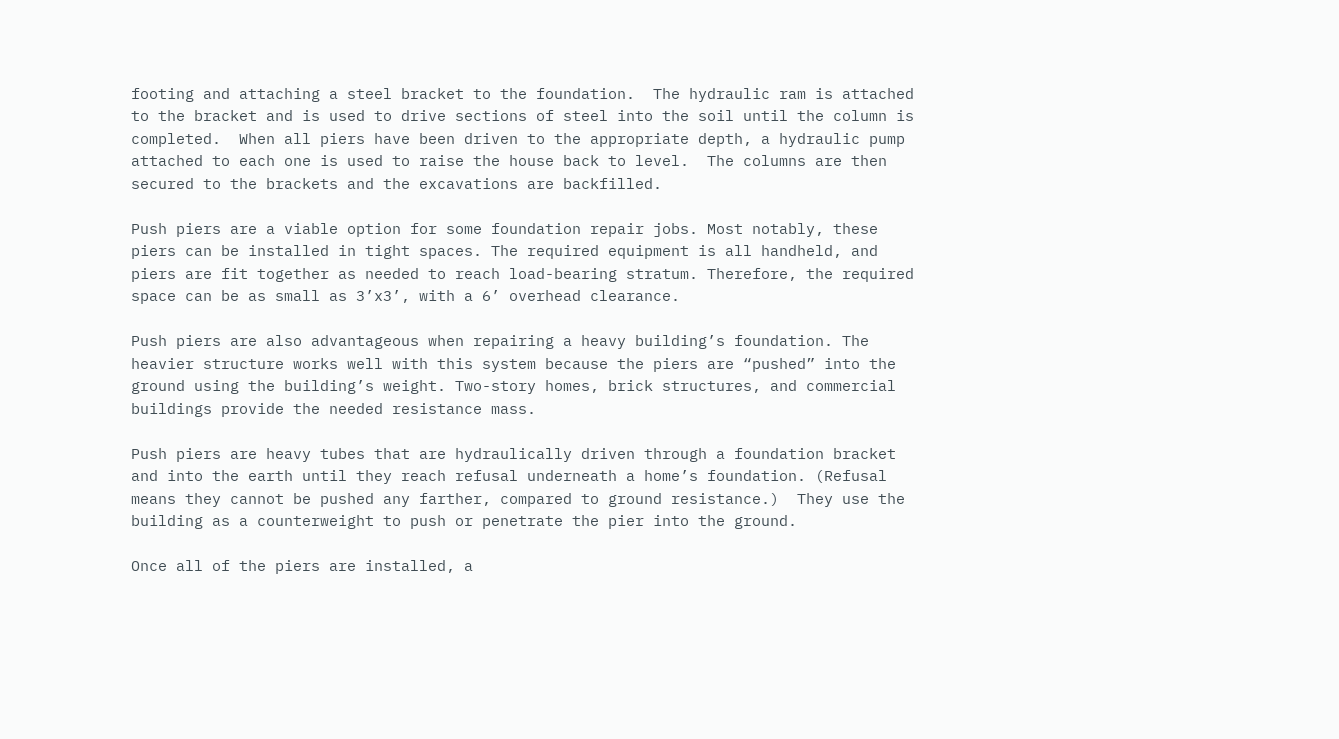footing and attaching a steel bracket to the foundation.  The hydraulic ram is attached to the bracket and is used to drive sections of steel into the soil until the column is completed.  When all piers have been driven to the appropriate depth, a hydraulic pump attached to each one is used to raise the house back to level.  The columns are then secured to the brackets and the excavations are backfilled.

Push piers are a viable option for some foundation repair jobs. Most notably, these piers can be installed in tight spaces. The required equipment is all handheld, and piers are fit together as needed to reach load-bearing stratum. Therefore, the required space can be as small as 3’x3’, with a 6’ overhead clearance.

Push piers are also advantageous when repairing a heavy building’s foundation. The heavier structure works well with this system because the piers are “pushed” into the ground using the building’s weight. Two-story homes, brick structures, and commercial buildings provide the needed resistance mass.

Push piers are heavy tubes that are hydraulically driven through a foundation bracket and into the earth until they reach refusal underneath a home’s foundation. (Refusal means they cannot be pushed any farther, compared to ground resistance.)  They use the building as a counterweight to push or penetrate the pier into the ground.

Once all of the piers are installed, a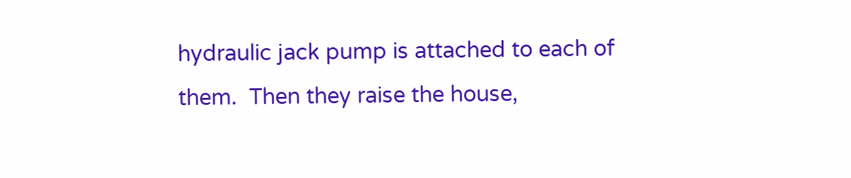hydraulic jack pump is attached to each of them.  Then they raise the house,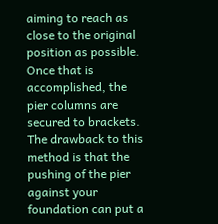aiming to reach as close to the original position as possible.  Once that is accomplished, the pier columns are secured to brackets. The drawback to this method is that the pushing of the pier against your foundation can put a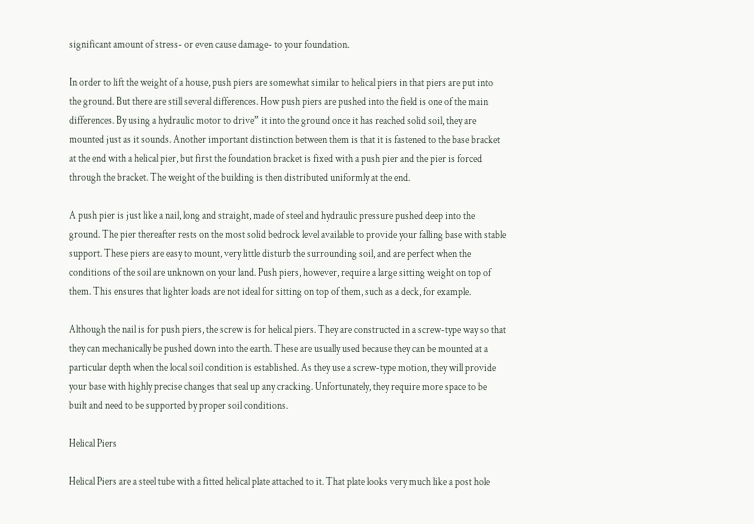significant amount of stress- or even cause damage- to your foundation.

In order to lift the weight of a house, push piers are somewhat similar to helical piers in that piers are put into the ground. But there are still several differences. How push piers are pushed into the field is one of the main differences. By using a hydraulic motor to drive” it into the ground once it has reached solid soil, they are mounted just as it sounds. Another important distinction between them is that it is fastened to the base bracket at the end with a helical pier, but first the foundation bracket is fixed with a push pier and the pier is forced through the bracket. The weight of the building is then distributed uniformly at the end.

A push pier is just like a nail, long and straight, made of steel and hydraulic pressure pushed deep into the ground. The pier thereafter rests on the most solid bedrock level available to provide your falling base with stable support. These piers are easy to mount, very little disturb the surrounding soil, and are perfect when the conditions of the soil are unknown on your land. Push piers, however, require a large sitting weight on top of them. This ensures that lighter loads are not ideal for sitting on top of them, such as a deck, for example.

Although the nail is for push piers, the screw is for helical piers. They are constructed in a screw-type way so that they can mechanically be pushed down into the earth. These are usually used because they can be mounted at a particular depth when the local soil condition is established. As they use a screw-type motion, they will provide your base with highly precise changes that seal up any cracking. Unfortunately, they require more space to be built and need to be supported by proper soil conditions.

Helical Piers

Helical Piers are a steel tube with a fitted helical plate attached to it. That plate looks very much like a post hole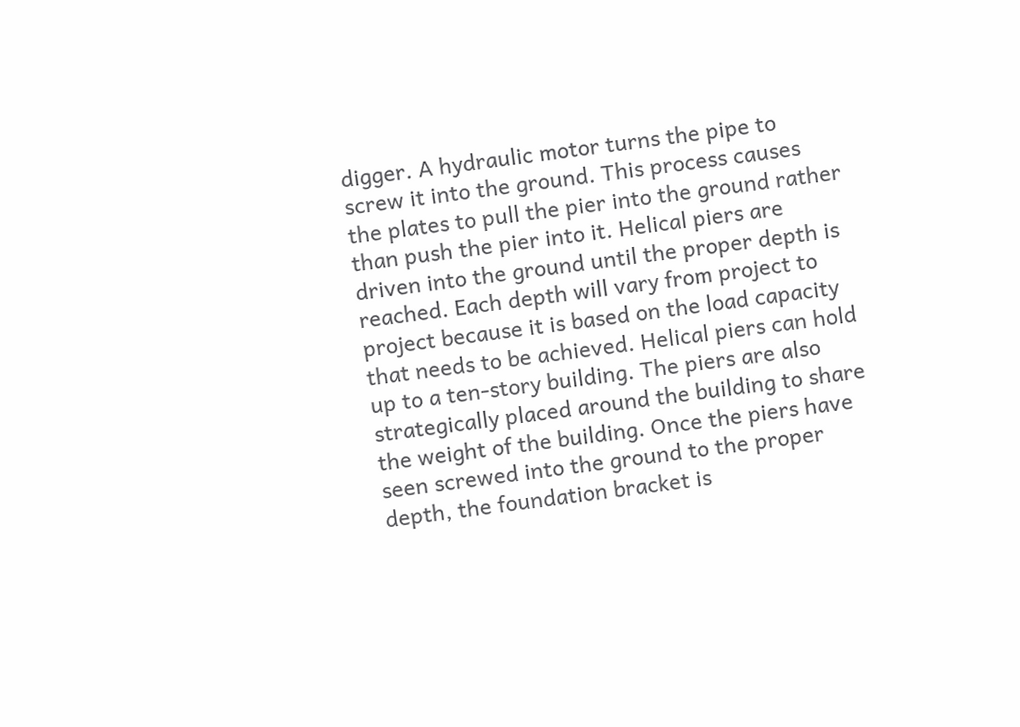digger. A hydraulic motor turns the pipe to screw it into the ground. This process causes the plates to pull the pier into the ground rather than push the pier into it. Helical piers are driven into the ground until the proper depth is reached. Each depth will vary from project to project because it is based on the load capacity that needs to be achieved. Helical piers can hold up to a ten-story building. The piers are also strategically placed around the building to share the weight of the building. Once the piers have seen screwed into the ground to the proper depth, the foundation bracket is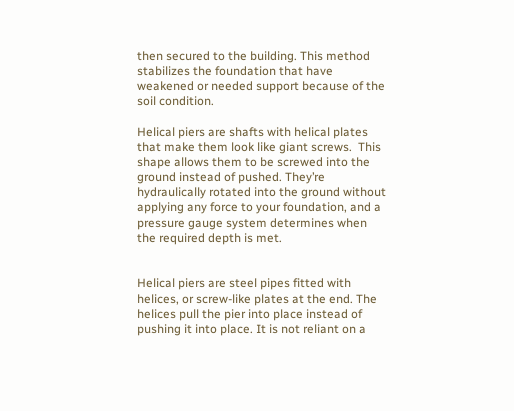then secured to the building. This method stabilizes the foundation that have weakened or needed support because of the soil condition.

Helical piers are shafts with helical plates that make them look like giant screws.  This shape allows them to be screwed into the ground instead of pushed. They’re hydraulically rotated into the ground without applying any force to your foundation, and a pressure gauge system determines when the required depth is met.


Helical piers are steel pipes fitted with helices, or screw-like plates at the end. The helices pull the pier into place instead of pushing it into place. It is not reliant on a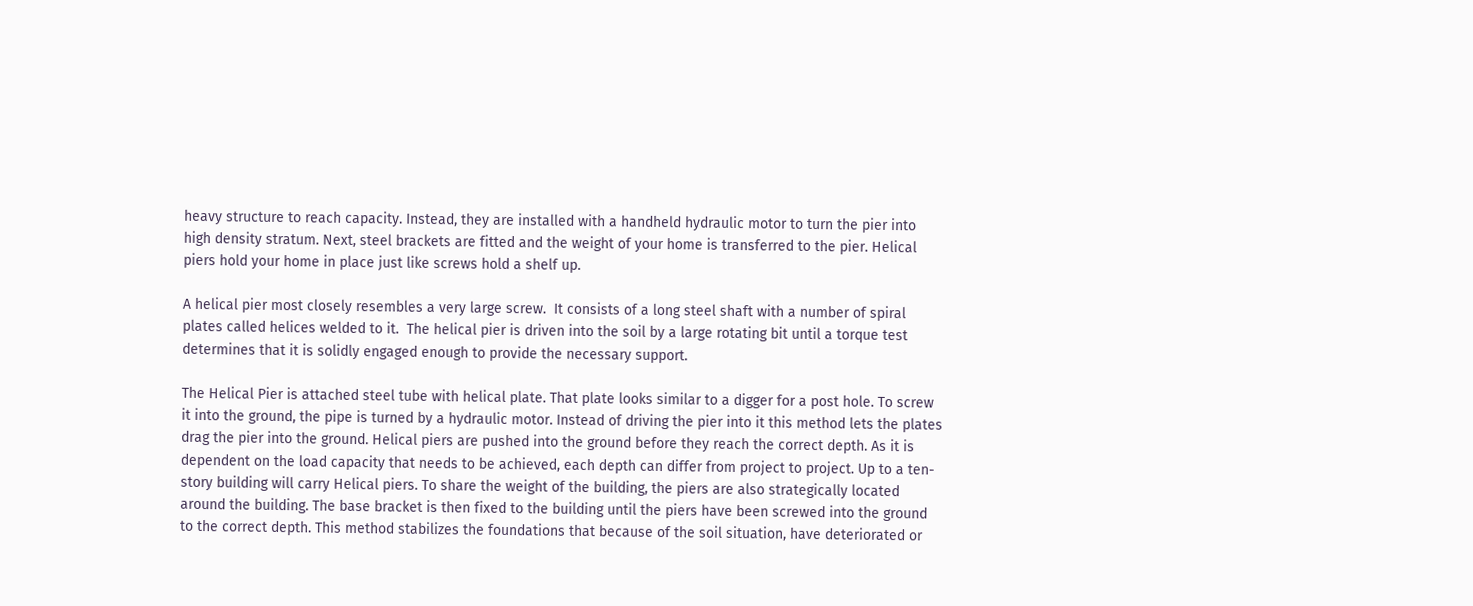heavy structure to reach capacity. Instead, they are installed with a handheld hydraulic motor to turn the pier into high density stratum. Next, steel brackets are fitted and the weight of your home is transferred to the pier. Helical piers hold your home in place just like screws hold a shelf up.

A helical pier most closely resembles a very large screw.  It consists of a long steel shaft with a number of spiral plates called helices welded to it.  The helical pier is driven into the soil by a large rotating bit until a torque test determines that it is solidly engaged enough to provide the necessary support.

The Helical Pier is attached steel tube with helical plate. That plate looks similar to a digger for a post hole. To screw it into the ground, the pipe is turned by a hydraulic motor. Instead of driving the pier into it this method lets the plates drag the pier into the ground. Helical piers are pushed into the ground before they reach the correct depth. As it is dependent on the load capacity that needs to be achieved, each depth can differ from project to project. Up to a ten-story building will carry Helical piers. To share the weight of the building, the piers are also strategically located around the building. The base bracket is then fixed to the building until the piers have been screwed into the ground to the correct depth. This method stabilizes the foundations that because of the soil situation, have deteriorated or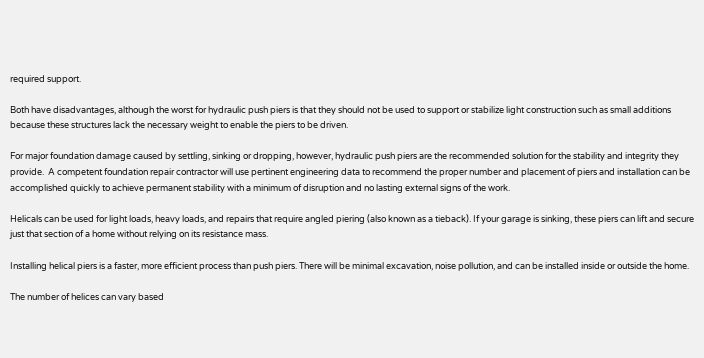required support.

Both have disadvantages, although the worst for hydraulic push piers is that they should not be used to support or stabilize light construction such as small additions because these structures lack the necessary weight to enable the piers to be driven.

For major foundation damage caused by settling, sinking or dropping, however, hydraulic push piers are the recommended solution for the stability and integrity they provide.  A competent foundation repair contractor will use pertinent engineering data to recommend the proper number and placement of piers and installation can be accomplished quickly to achieve permanent stability with a minimum of disruption and no lasting external signs of the work.

Helicals can be used for light loads, heavy loads, and repairs that require angled piering (also known as a tieback). If your garage is sinking, these piers can lift and secure just that section of a home without relying on its resistance mass.

Installing helical piers is a faster, more efficient process than push piers. There will be minimal excavation, noise pollution, and can be installed inside or outside the home.

The number of helices can vary based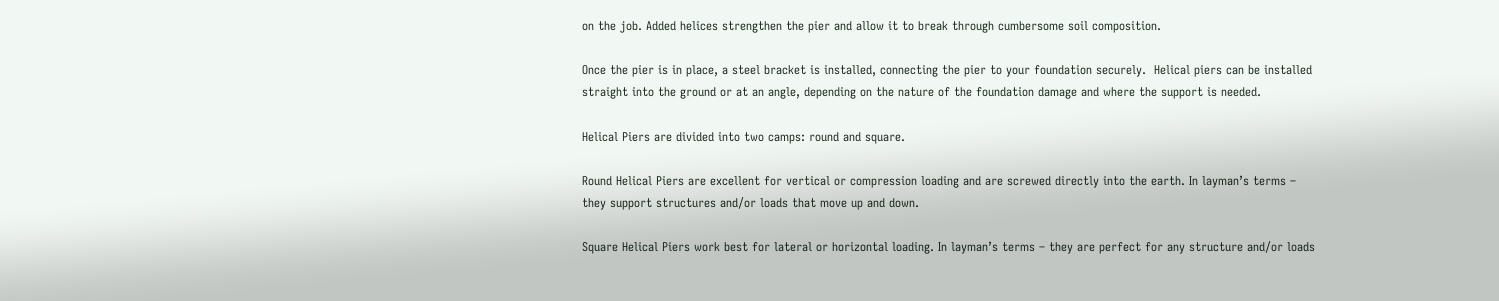on the job. Added helices strengthen the pier and allow it to break through cumbersome soil composition.

Once the pier is in place, a steel bracket is installed, connecting the pier to your foundation securely.  Helical piers can be installed straight into the ground or at an angle, depending on the nature of the foundation damage and where the support is needed.

Helical Piers are divided into two camps: round and square.

Round Helical Piers are excellent for vertical or compression loading and are screwed directly into the earth. In layman’s terms – they support structures and/or loads that move up and down.

Square Helical Piers work best for lateral or horizontal loading. In layman’s terms – they are perfect for any structure and/or loads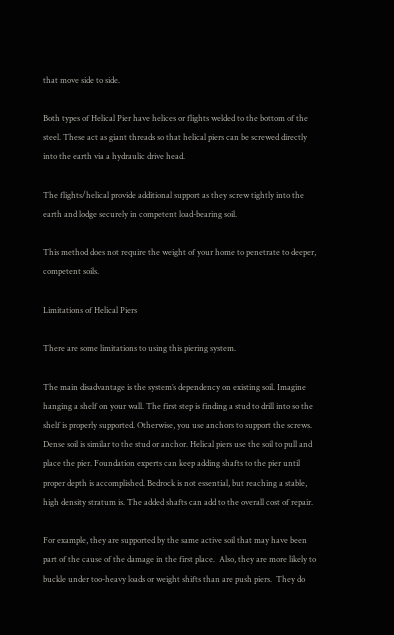that move side to side.

Both types of Helical Pier have helices or flights welded to the bottom of the steel. These act as giant threads so that helical piers can be screwed directly into the earth via a hydraulic drive head.

The flights/helical provide additional support as they screw tightly into the earth and lodge securely in competent load-bearing soil.

This method does not require the weight of your home to penetrate to deeper, competent soils.

Limitations of Helical Piers

There are some limitations to using this piering system.

The main disadvantage is the system’s dependency on existing soil. Imagine hanging a shelf on your wall. The first step is finding a stud to drill into so the shelf is properly supported. Otherwise, you use anchors to support the screws. Dense soil is similar to the stud or anchor. Helical piers use the soil to pull and place the pier. Foundation experts can keep adding shafts to the pier until proper depth is accomplished. Bedrock is not essential, but reaching a stable, high density stratum is. The added shafts can add to the overall cost of repair.

For example, they are supported by the same active soil that may have been part of the cause of the damage in the first place.  Also, they are more likely to buckle under too-heavy loads or weight shifts than are push piers.  They do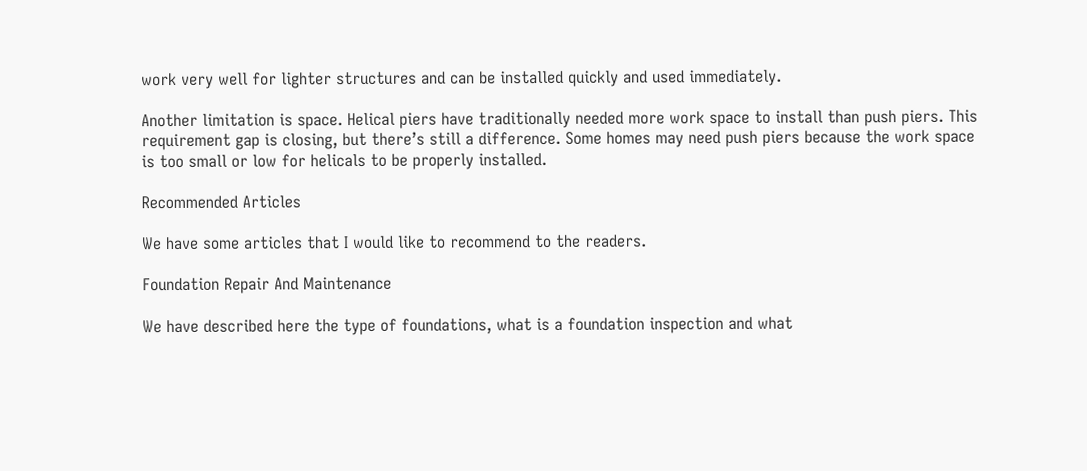work very well for lighter structures and can be installed quickly and used immediately.

Another limitation is space. Helical piers have traditionally needed more work space to install than push piers. This requirement gap is closing, but there’s still a difference. Some homes may need push piers because the work space is too small or low for helicals to be properly installed.

Recommended Articles

We have some articles that I would like to recommend to the readers.

Foundation Repair And Maintenance

We have described here the type of foundations, what is a foundation inspection and what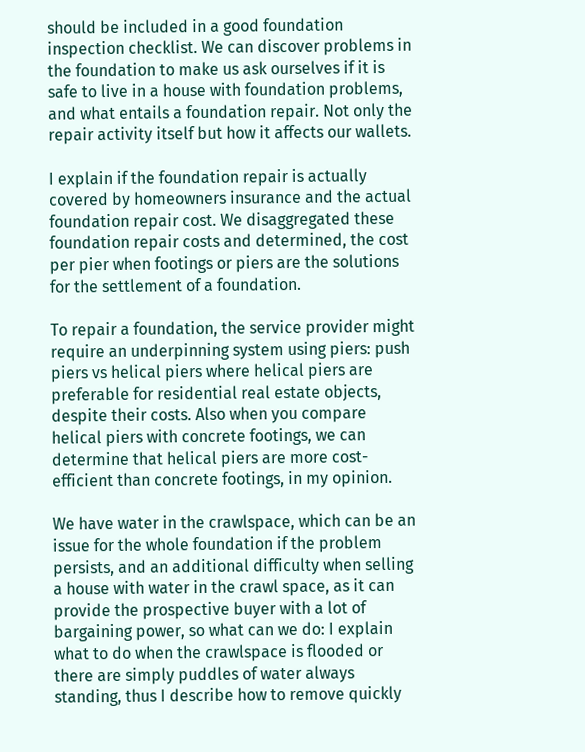should be included in a good foundation inspection checklist. We can discover problems in the foundation to make us ask ourselves if it is safe to live in a house with foundation problems, and what entails a foundation repair. Not only the repair activity itself but how it affects our wallets.

I explain if the foundation repair is actually covered by homeowners insurance and the actual foundation repair cost. We disaggregated these foundation repair costs and determined, the cost per pier when footings or piers are the solutions for the settlement of a foundation.

To repair a foundation, the service provider might require an underpinning system using piers: push piers vs helical piers where helical piers are preferable for residential real estate objects, despite their costs. Also when you compare helical piers with concrete footings, we can determine that helical piers are more cost-efficient than concrete footings, in my opinion.

We have water in the crawlspace, which can be an issue for the whole foundation if the problem persists, and an additional difficulty when selling a house with water in the crawl space, as it can provide the prospective buyer with a lot of bargaining power, so what can we do: I explain what to do when the crawlspace is flooded or there are simply puddles of water always standing, thus I describe how to remove quickly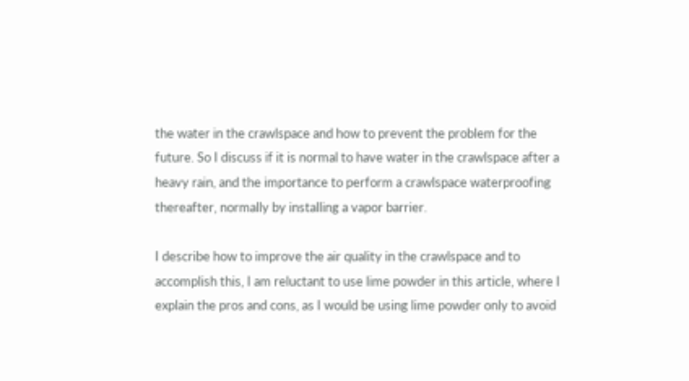the water in the crawlspace and how to prevent the problem for the future. So I discuss if it is normal to have water in the crawlspace after a heavy rain, and the importance to perform a crawlspace waterproofing thereafter, normally by installing a vapor barrier.

I describe how to improve the air quality in the crawlspace and to accomplish this, I am reluctant to use lime powder in this article, where I explain the pros and cons, as I would be using lime powder only to avoid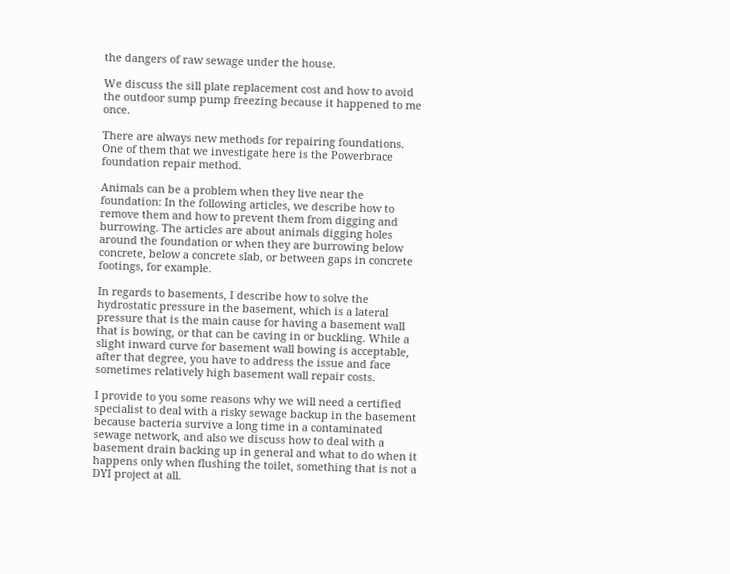the dangers of raw sewage under the house.

We discuss the sill plate replacement cost and how to avoid the outdoor sump pump freezing because it happened to me once.

There are always new methods for repairing foundations. One of them that we investigate here is the Powerbrace foundation repair method.

Animals can be a problem when they live near the foundation: In the following articles, we describe how to remove them and how to prevent them from digging and burrowing. The articles are about animals digging holes around the foundation or when they are burrowing below concrete, below a concrete slab, or between gaps in concrete footings, for example.

In regards to basements, I describe how to solve the hydrostatic pressure in the basement, which is a lateral pressure that is the main cause for having a basement wall that is bowing, or that can be caving in or buckling. While a slight inward curve for basement wall bowing is acceptable, after that degree, you have to address the issue and face sometimes relatively high basement wall repair costs.

I provide to you some reasons why we will need a certified specialist to deal with a risky sewage backup in the basement because bacteria survive a long time in a contaminated sewage network, and also we discuss how to deal with a basement drain backing up in general and what to do when it happens only when flushing the toilet, something that is not a DYI project at all.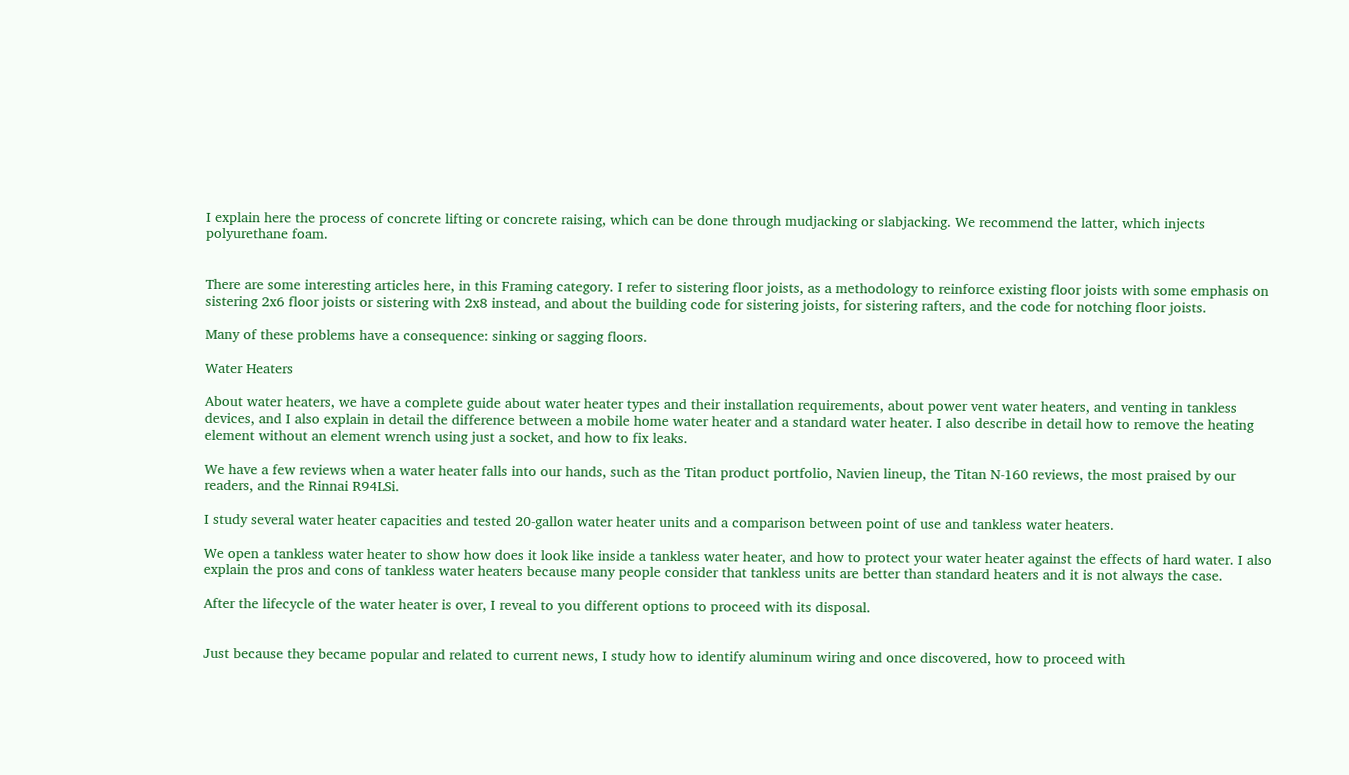I explain here the process of concrete lifting or concrete raising, which can be done through mudjacking or slabjacking. We recommend the latter, which injects polyurethane foam.


There are some interesting articles here, in this Framing category. I refer to sistering floor joists, as a methodology to reinforce existing floor joists with some emphasis on sistering 2x6 floor joists or sistering with 2x8 instead, and about the building code for sistering joists, for sistering rafters, and the code for notching floor joists.

Many of these problems have a consequence: sinking or sagging floors.

Water Heaters

About water heaters, we have a complete guide about water heater types and their installation requirements, about power vent water heaters, and venting in tankless devices, and I also explain in detail the difference between a mobile home water heater and a standard water heater. I also describe in detail how to remove the heating element without an element wrench using just a socket, and how to fix leaks.

We have a few reviews when a water heater falls into our hands, such as the Titan product portfolio, Navien lineup, the Titan N-160 reviews, the most praised by our readers, and the Rinnai R94LSi.

I study several water heater capacities and tested 20-gallon water heater units and a comparison between point of use and tankless water heaters.

We open a tankless water heater to show how does it look like inside a tankless water heater, and how to protect your water heater against the effects of hard water. I also explain the pros and cons of tankless water heaters because many people consider that tankless units are better than standard heaters and it is not always the case.

After the lifecycle of the water heater is over, I reveal to you different options to proceed with its disposal.


Just because they became popular and related to current news, I study how to identify aluminum wiring and once discovered, how to proceed with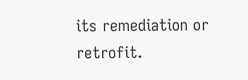its remediation or retrofit.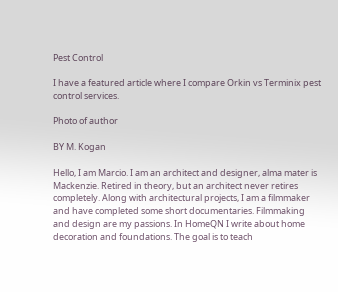Pest Control

I have a featured article where I compare Orkin vs Terminix pest control services.

Photo of author

BY M. Kogan

Hello, I am Marcio. I am an architect and designer, alma mater is Mackenzie. Retired in theory, but an architect never retires completely. Along with architectural projects, I am a filmmaker and have completed some short documentaries. Filmmaking and design are my passions. In HomeQN I write about home decoration and foundations. The goal is to teach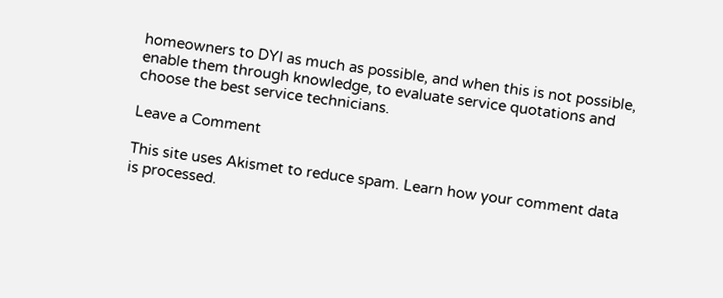homeowners to DYI as much as possible, and when this is not possible, enable them through knowledge, to evaluate service quotations and choose the best service technicians.

Leave a Comment

This site uses Akismet to reduce spam. Learn how your comment data is processed.